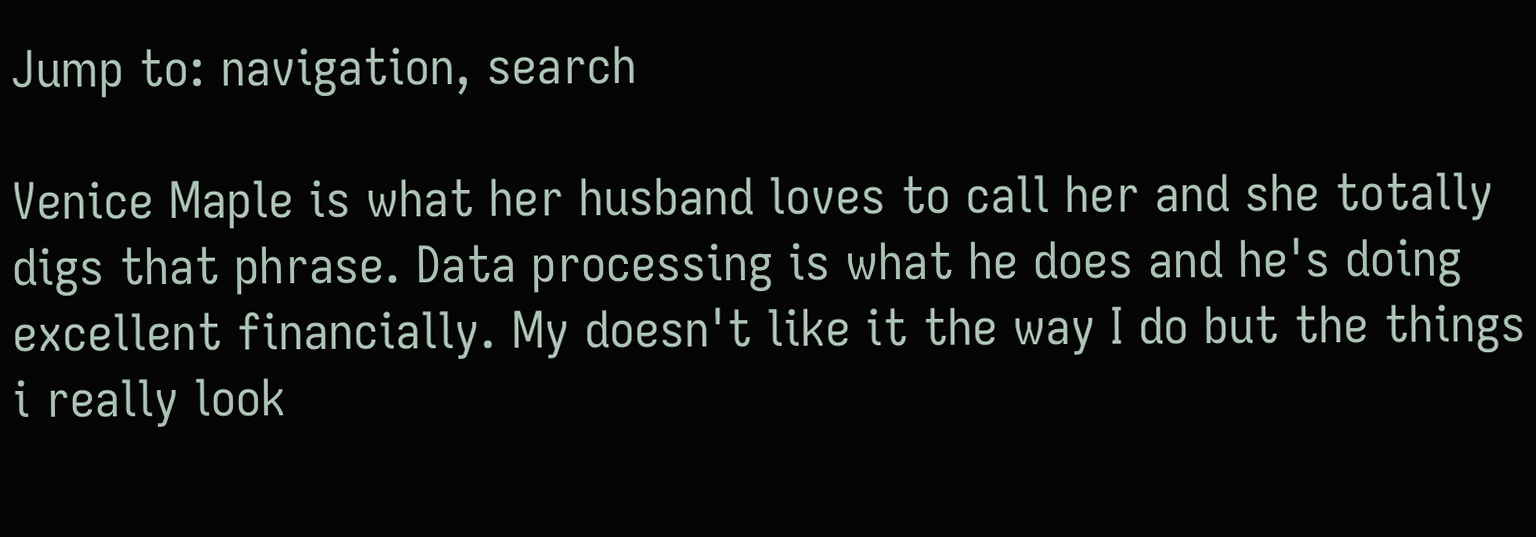Jump to: navigation, search

Venice Maple is what her husband loves to call her and she totally digs that phrase. Data processing is what he does and he's doing excellent financially. My doesn't like it the way I do but the things i really look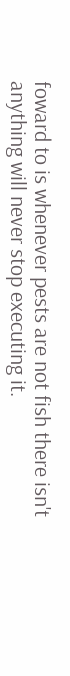foward to is whenever pests are not fish there isn't anything will never stop executing it.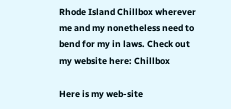Rhode Island Chillbox wherever me and my nonetheless need to bend for my in laws. Check out my website here: Chillbox

Here is my web-site